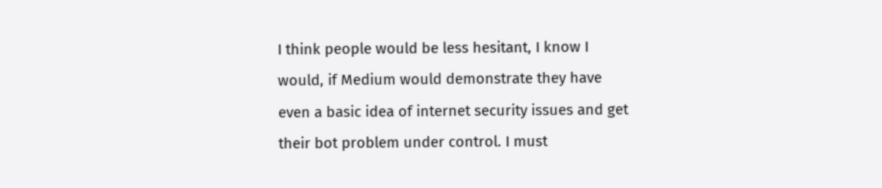I think people would be less hesitant, I know I would, if Medium would demonstrate they have even a basic idea of internet security issues and get their bot problem under control. I must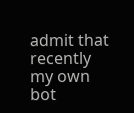admit that recently my own bot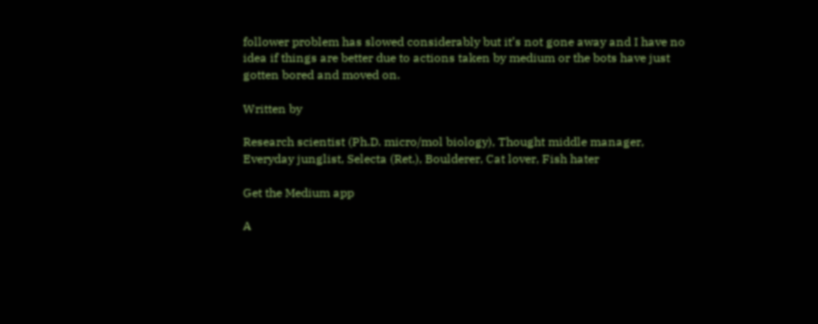follower problem has slowed considerably but it’s not gone away and I have no idea if things are better due to actions taken by medium or the bots have just gotten bored and moved on.

Written by

Research scientist (Ph.D. micro/mol biology), Thought middle manager, Everyday junglist, Selecta (Ret.), Boulderer, Cat lover, Fish hater

Get the Medium app

A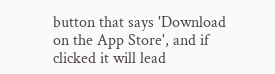button that says 'Download on the App Store', and if clicked it will lead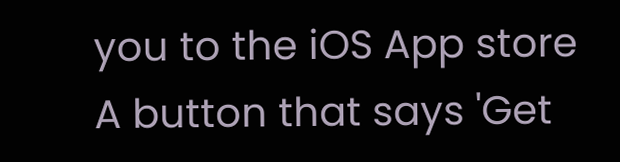you to the iOS App store
A button that says 'Get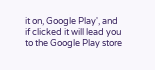it on, Google Play', and if clicked it will lead you to the Google Play store